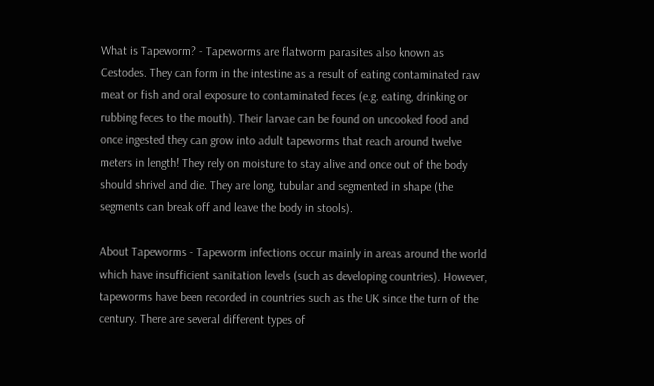What is Tapeworm? - Tapeworms are flatworm parasites also known as Cestodes. They can form in the intestine as a result of eating contaminated raw meat or fish and oral exposure to contaminated feces (e.g. eating, drinking or rubbing feces to the mouth). Their larvae can be found on uncooked food and once ingested they can grow into adult tapeworms that reach around twelve meters in length! They rely on moisture to stay alive and once out of the body should shrivel and die. They are long, tubular and segmented in shape (the segments can break off and leave the body in stools).

About Tapeworms - Tapeworm infections occur mainly in areas around the world which have insufficient sanitation levels (such as developing countries). However, tapeworms have been recorded in countries such as the UK since the turn of the century. There are several different types of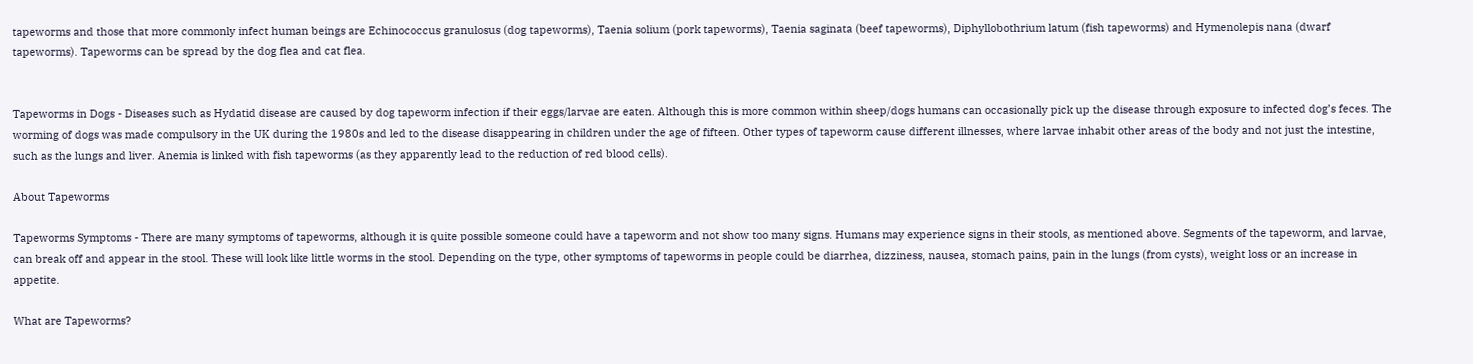tapeworms and those that more commonly infect human beings are Echinococcus granulosus (dog tapeworms), Taenia solium (pork tapeworms), Taenia saginata (beef tapeworms), Diphyllobothrium latum (fish tapeworms) and Hymenolepis nana (dwarf tapeworms). Tapeworms can be spread by the dog flea and cat flea.


Tapeworms in Dogs - Diseases such as Hydatid disease are caused by dog tapeworm infection if their eggs/larvae are eaten. Although this is more common within sheep/dogs humans can occasionally pick up the disease through exposure to infected dog’s feces. The worming of dogs was made compulsory in the UK during the 1980s and led to the disease disappearing in children under the age of fifteen. Other types of tapeworm cause different illnesses, where larvae inhabit other areas of the body and not just the intestine, such as the lungs and liver. Anemia is linked with fish tapeworms (as they apparently lead to the reduction of red blood cells).

About Tapeworms

Tapeworms Symptoms - There are many symptoms of tapeworms, although it is quite possible someone could have a tapeworm and not show too many signs. Humans may experience signs in their stools, as mentioned above. Segments of the tapeworm, and larvae, can break off and appear in the stool. These will look like little worms in the stool. Depending on the type, other symptoms of tapeworms in people could be diarrhea, dizziness, nausea, stomach pains, pain in the lungs (from cysts), weight loss or an increase in appetite.

What are Tapeworms?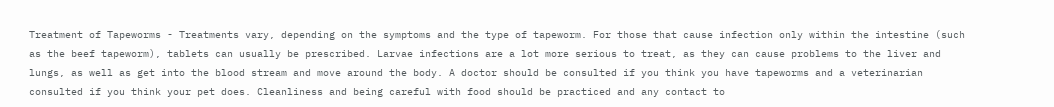Treatment of Tapeworms - Treatments vary, depending on the symptoms and the type of tapeworm. For those that cause infection only within the intestine (such as the beef tapeworm), tablets can usually be prescribed. Larvae infections are a lot more serious to treat, as they can cause problems to the liver and lungs, as well as get into the blood stream and move around the body. A doctor should be consulted if you think you have tapeworms and a veterinarian consulted if you think your pet does. Cleanliness and being careful with food should be practiced and any contact to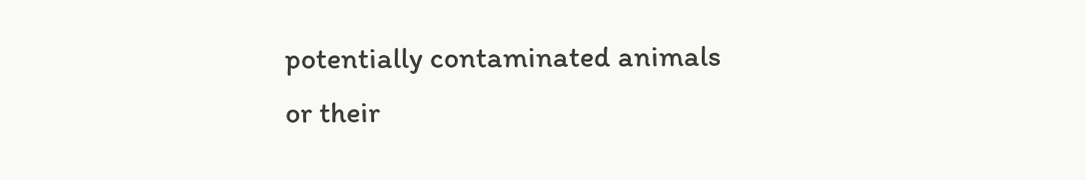potentially contaminated animals or their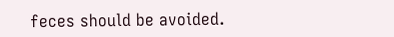feces should be avoided.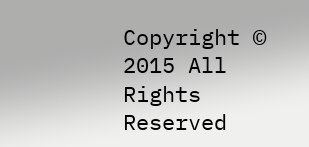Copyright © 2015 All Rights Reserved